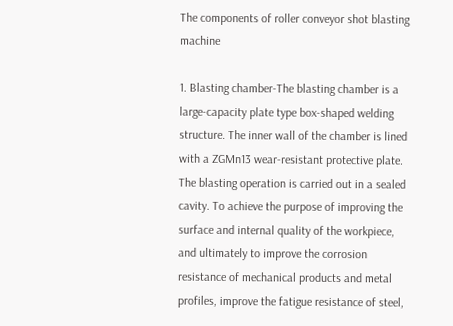The components of roller conveyor shot blasting machine

1. Blasting chamber-The blasting chamber is a large-capacity plate type box-shaped welding structure. The inner wall of the chamber is lined with a ZGMn13 wear-resistant protective plate. The blasting operation is carried out in a sealed cavity. To achieve the purpose of improving the surface and internal quality of the workpiece, and ultimately to improve the corrosion resistance of mechanical products and metal profiles, improve the fatigue resistance of steel,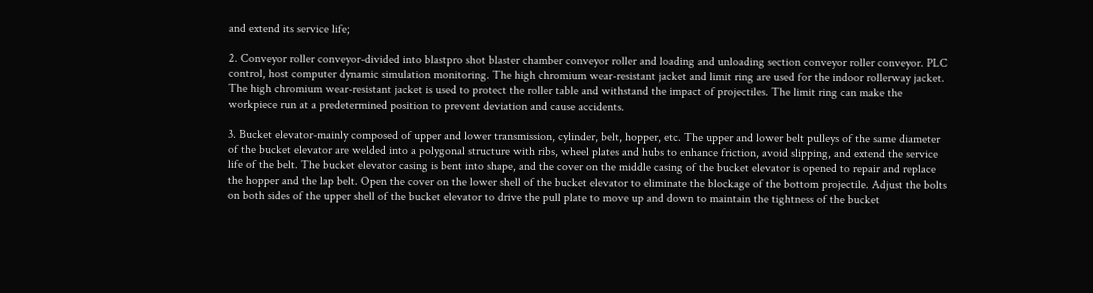and extend its service life;

2. Conveyor roller conveyor-divided into blastpro shot blaster chamber conveyor roller and loading and unloading section conveyor roller conveyor. PLC control, host computer dynamic simulation monitoring. The high chromium wear-resistant jacket and limit ring are used for the indoor rollerway jacket. The high chromium wear-resistant jacket is used to protect the roller table and withstand the impact of projectiles. The limit ring can make the workpiece run at a predetermined position to prevent deviation and cause accidents.

3. Bucket elevator-mainly composed of upper and lower transmission, cylinder, belt, hopper, etc. The upper and lower belt pulleys of the same diameter of the bucket elevator are welded into a polygonal structure with ribs, wheel plates and hubs to enhance friction, avoid slipping, and extend the service life of the belt. The bucket elevator casing is bent into shape, and the cover on the middle casing of the bucket elevator is opened to repair and replace the hopper and the lap belt. Open the cover on the lower shell of the bucket elevator to eliminate the blockage of the bottom projectile. Adjust the bolts on both sides of the upper shell of the bucket elevator to drive the pull plate to move up and down to maintain the tightness of the bucket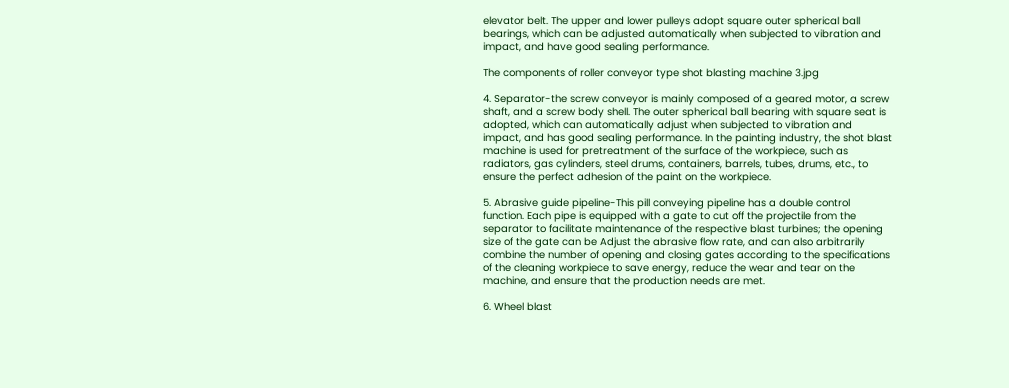elevator belt. The upper and lower pulleys adopt square outer spherical ball bearings, which can be adjusted automatically when subjected to vibration and impact, and have good sealing performance.

The components of roller conveyor type shot blasting machine 3.jpg

4. Separator-the screw conveyor is mainly composed of a geared motor, a screw shaft, and a screw body shell. The outer spherical ball bearing with square seat is adopted, which can automatically adjust when subjected to vibration and impact, and has good sealing performance. In the painting industry, the shot blast machine is used for pretreatment of the surface of the workpiece, such as radiators, gas cylinders, steel drums, containers, barrels, tubes, drums, etc., to ensure the perfect adhesion of the paint on the workpiece.

5. Abrasive guide pipeline-This pill conveying pipeline has a double control function. Each pipe is equipped with a gate to cut off the projectile from the separator to facilitate maintenance of the respective blast turbines; the opening size of the gate can be Adjust the abrasive flow rate, and can also arbitrarily combine the number of opening and closing gates according to the specifications of the cleaning workpiece to save energy, reduce the wear and tear on the machine, and ensure that the production needs are met.

6. Wheel blast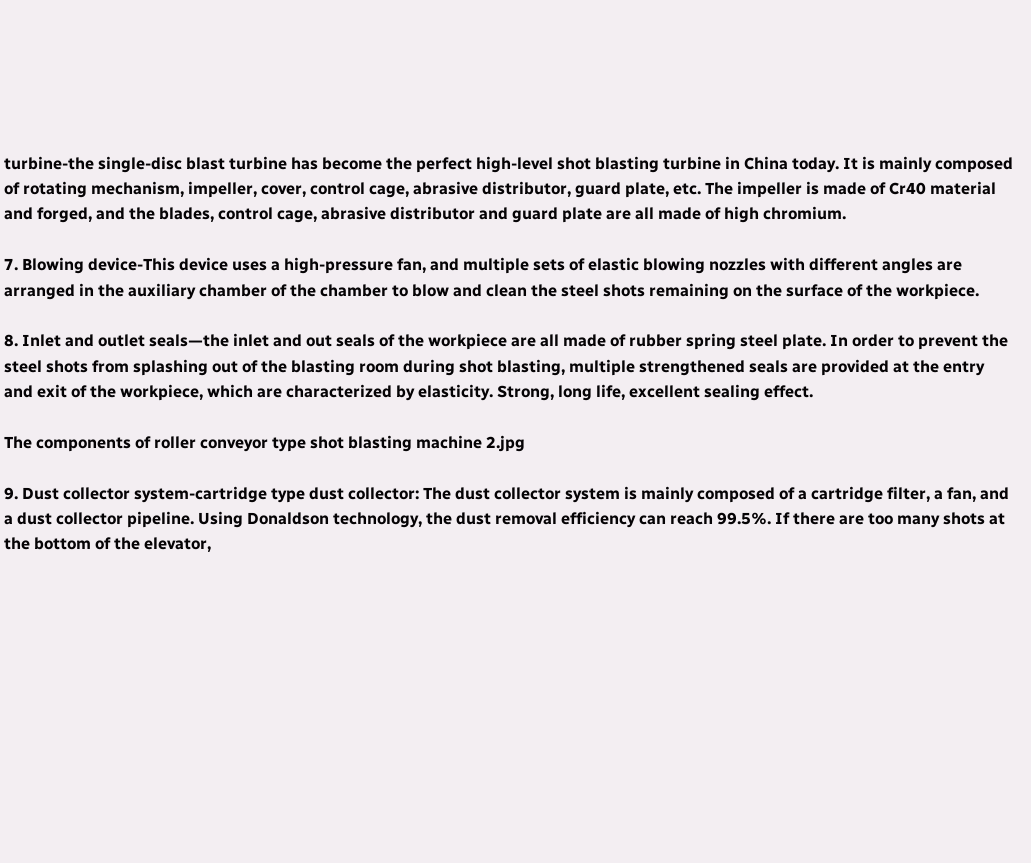turbine-the single-disc blast turbine has become the perfect high-level shot blasting turbine in China today. It is mainly composed of rotating mechanism, impeller, cover, control cage, abrasive distributor, guard plate, etc. The impeller is made of Cr40 material and forged, and the blades, control cage, abrasive distributor and guard plate are all made of high chromium.

7. Blowing device-This device uses a high-pressure fan, and multiple sets of elastic blowing nozzles with different angles are arranged in the auxiliary chamber of the chamber to blow and clean the steel shots remaining on the surface of the workpiece.

8. Inlet and outlet seals—the inlet and out seals of the workpiece are all made of rubber spring steel plate. In order to prevent the steel shots from splashing out of the blasting room during shot blasting, multiple strengthened seals are provided at the entry and exit of the workpiece, which are characterized by elasticity. Strong, long life, excellent sealing effect.

The components of roller conveyor type shot blasting machine 2.jpg

9. Dust collector system-cartridge type dust collector: The dust collector system is mainly composed of a cartridge filter, a fan, and a dust collector pipeline. Using Donaldson technology, the dust removal efficiency can reach 99.5%. If there are too many shots at the bottom of the elevator,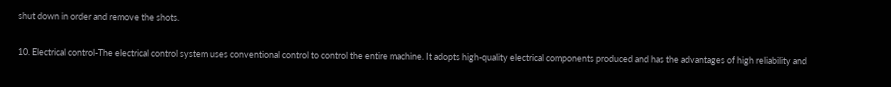shut down in order and remove the shots.

10. Electrical control-The electrical control system uses conventional control to control the entire machine. It adopts high-quality electrical components produced and has the advantages of high reliability and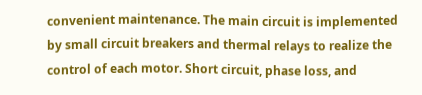convenient maintenance. The main circuit is implemented by small circuit breakers and thermal relays to realize the control of each motor. Short circuit, phase loss, and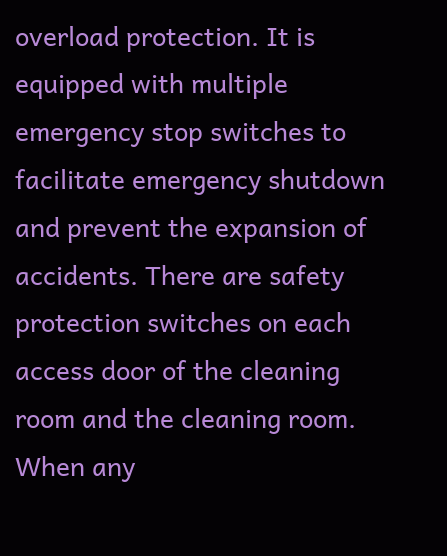overload protection. It is equipped with multiple emergency stop switches to facilitate emergency shutdown and prevent the expansion of accidents. There are safety protection switches on each access door of the cleaning room and the cleaning room. When any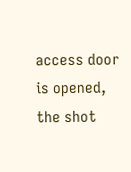access door is opened, the shot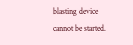blasting device cannot be started.